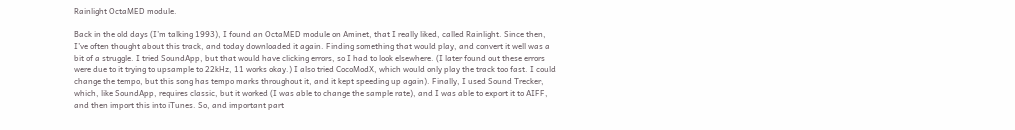Rainlight OctaMED module.

Back in the old days (I’m talking 1993), I found an OctaMED module on Aminet, that I really liked, called Rainlight. Since then, I’ve often thought about this track, and today downloaded it again. Finding something that would play, and convert it well was a bit of a struggle. I tried SoundApp, but that would have clicking errors, so I had to look elsewhere. (I later found out these errors were due to it trying to upsample to 22kHz, 11 works okay.) I also tried CocoModX, which would only play the track too fast. I could change the tempo, but this song has tempo marks throughout it, and it kept speeding up again). Finally, I used Sound Trecker, which, like SoundApp, requires classic, but it worked (I was able to change the sample rate), and I was able to export it to AIFF, and then import this into iTunes. So, and important part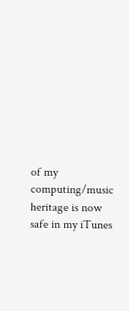of my computing/music heritage is now safe in my iTunes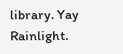library. Yay Rainlight.